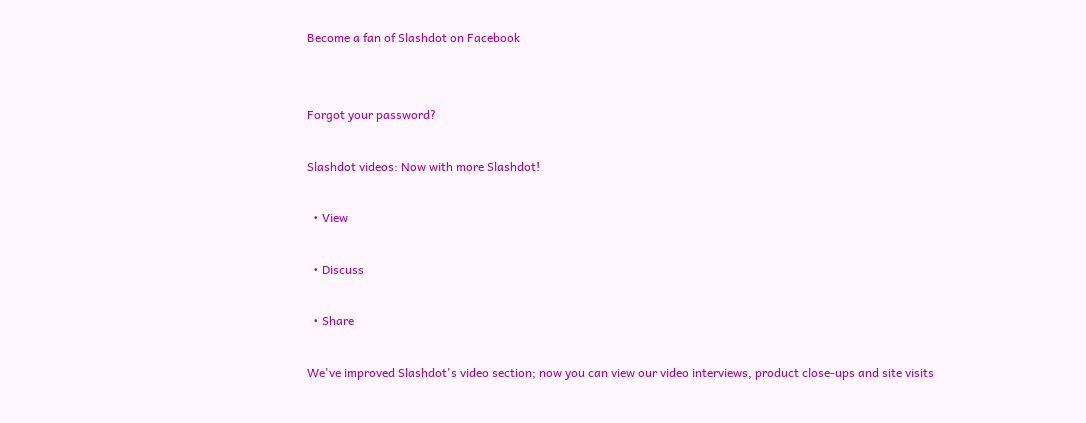Become a fan of Slashdot on Facebook


Forgot your password?

Slashdot videos: Now with more Slashdot!

  • View

  • Discuss

  • Share

We've improved Slashdot's video section; now you can view our video interviews, product close-ups and site visits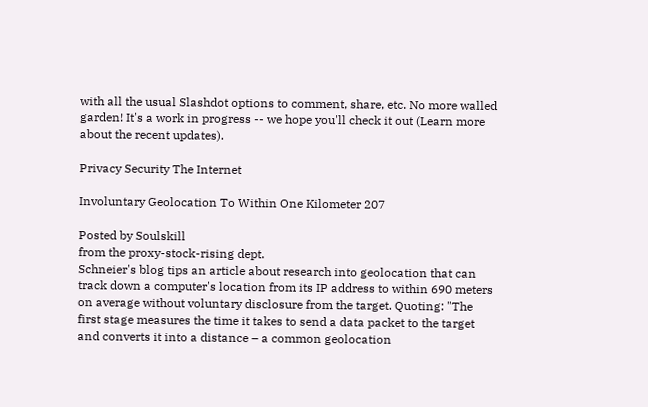with all the usual Slashdot options to comment, share, etc. No more walled garden! It's a work in progress -- we hope you'll check it out (Learn more about the recent updates).

Privacy Security The Internet

Involuntary Geolocation To Within One Kilometer 207

Posted by Soulskill
from the proxy-stock-rising dept.
Schneier's blog tips an article about research into geolocation that can track down a computer's location from its IP address to within 690 meters on average without voluntary disclosure from the target. Quoting: "The first stage measures the time it takes to send a data packet to the target and converts it into a distance – a common geolocation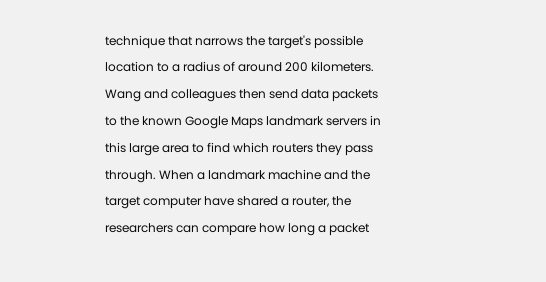technique that narrows the target's possible location to a radius of around 200 kilometers. Wang and colleagues then send data packets to the known Google Maps landmark servers in this large area to find which routers they pass through. When a landmark machine and the target computer have shared a router, the researchers can compare how long a packet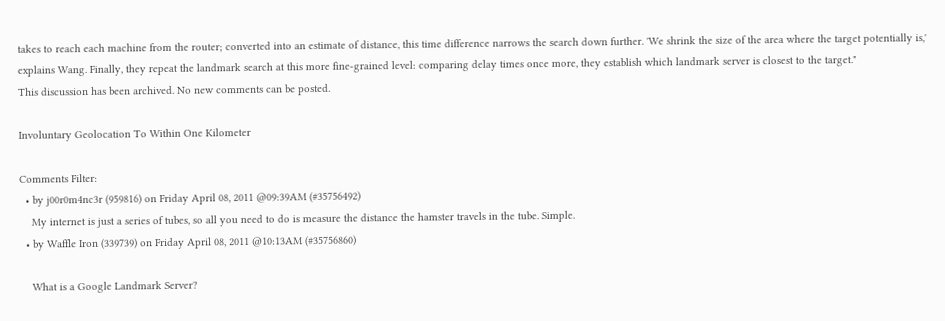takes to reach each machine from the router; converted into an estimate of distance, this time difference narrows the search down further. 'We shrink the size of the area where the target potentially is,' explains Wang. Finally, they repeat the landmark search at this more fine-grained level: comparing delay times once more, they establish which landmark server is closest to the target."
This discussion has been archived. No new comments can be posted.

Involuntary Geolocation To Within One Kilometer

Comments Filter:
  • by j00r0m4nc3r (959816) on Friday April 08, 2011 @09:39AM (#35756492)
    My internet is just a series of tubes, so all you need to do is measure the distance the hamster travels in the tube. Simple.
  • by Waffle Iron (339739) on Friday April 08, 2011 @10:13AM (#35756860)

    What is a Google Landmark Server?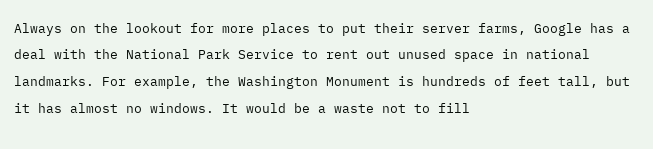Always on the lookout for more places to put their server farms, Google has a deal with the National Park Service to rent out unused space in national landmarks. For example, the Washington Monument is hundreds of feet tall, but it has almost no windows. It would be a waste not to fill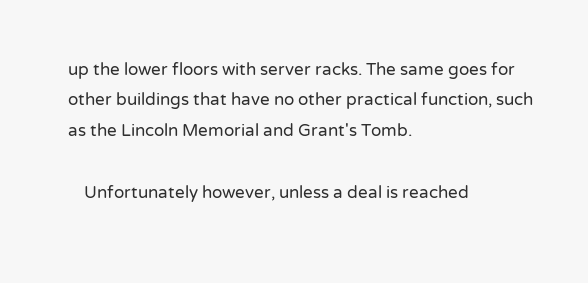up the lower floors with server racks. The same goes for other buildings that have no other practical function, such as the Lincoln Memorial and Grant's Tomb.

    Unfortunately however, unless a deal is reached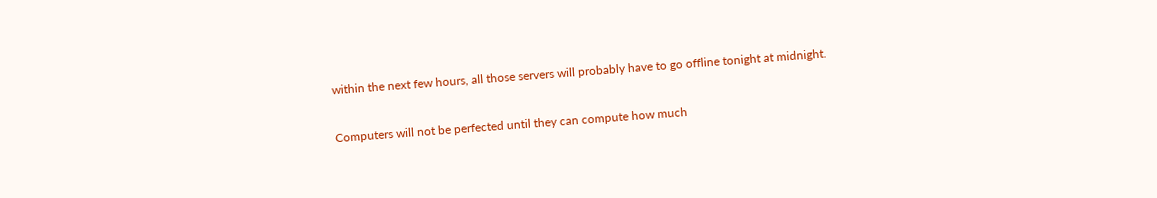within the next few hours, all those servers will probably have to go offline tonight at midnight.

Computers will not be perfected until they can compute how much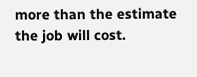more than the estimate the job will cost.